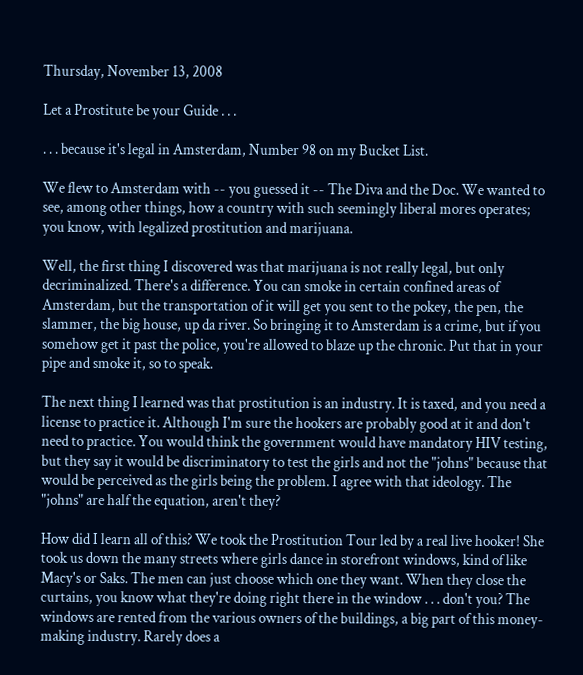Thursday, November 13, 2008

Let a Prostitute be your Guide . . .

. . . because it's legal in Amsterdam, Number 98 on my Bucket List.

We flew to Amsterdam with -- you guessed it -- The Diva and the Doc. We wanted to see, among other things, how a country with such seemingly liberal mores operates; you know, with legalized prostitution and marijuana.

Well, the first thing I discovered was that marijuana is not really legal, but only decriminalized. There's a difference. You can smoke in certain confined areas of Amsterdam, but the transportation of it will get you sent to the pokey, the pen, the slammer, the big house, up da river. So bringing it to Amsterdam is a crime, but if you somehow get it past the police, you're allowed to blaze up the chronic. Put that in your pipe and smoke it, so to speak.

The next thing I learned was that prostitution is an industry. It is taxed, and you need a license to practice it. Although I'm sure the hookers are probably good at it and don't need to practice. You would think the government would have mandatory HIV testing, but they say it would be discriminatory to test the girls and not the "johns" because that would be perceived as the girls being the problem. I agree with that ideology. The "johns" are half the equation, aren't they?

How did I learn all of this? We took the Prostitution Tour led by a real live hooker! She took us down the many streets where girls dance in storefront windows, kind of like Macy's or Saks. The men can just choose which one they want. When they close the curtains, you know what they're doing right there in the window . . . don't you? The windows are rented from the various owners of the buildings, a big part of this money-making industry. Rarely does a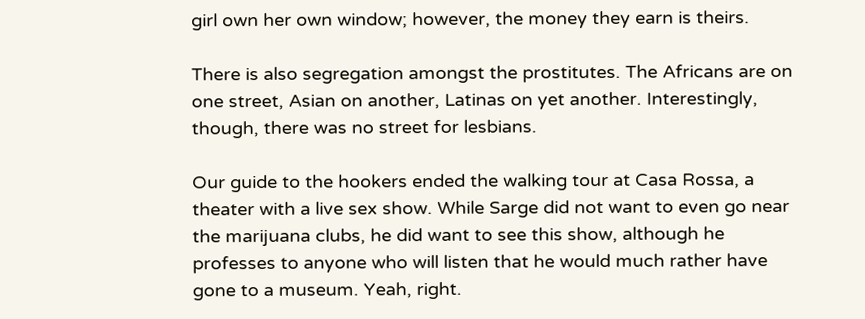girl own her own window; however, the money they earn is theirs.

There is also segregation amongst the prostitutes. The Africans are on one street, Asian on another, Latinas on yet another. Interestingly, though, there was no street for lesbians.

Our guide to the hookers ended the walking tour at Casa Rossa, a theater with a live sex show. While Sarge did not want to even go near the marijuana clubs, he did want to see this show, although he professes to anyone who will listen that he would much rather have gone to a museum. Yeah, right.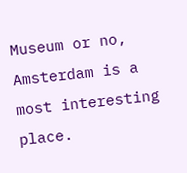Museum or no, Amsterdam is a most interesting place.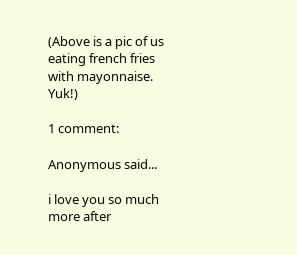(Above is a pic of us eating french fries with mayonnaise. Yuk!)

1 comment:

Anonymous said...

i love you so much more after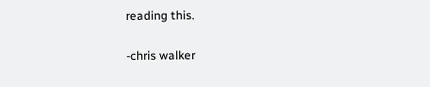reading this.

-chris walker